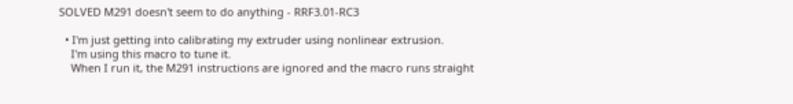SOLVED M291 doesn't seem to do anything - RRF3.01-RC3

  • I'm just getting into calibrating my extruder using nonlinear extrusion.
    I'm using this macro to tune it.
    When I run it, the M291 instructions are ignored and the macro runs straight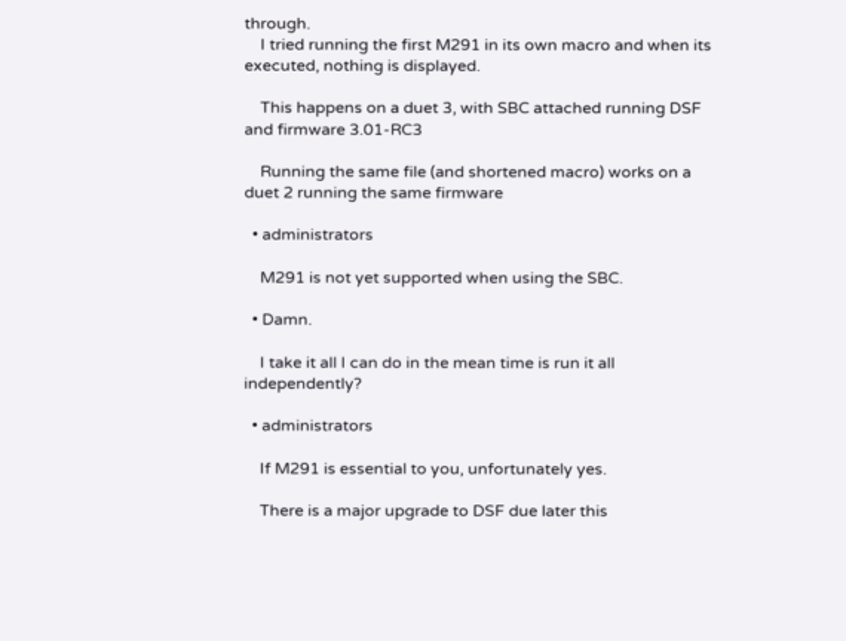through.
    I tried running the first M291 in its own macro and when its executed, nothing is displayed.

    This happens on a duet 3, with SBC attached running DSF and firmware 3.01-RC3

    Running the same file (and shortened macro) works on a duet 2 running the same firmware

  • administrators

    M291 is not yet supported when using the SBC.

  • Damn.

    I take it all I can do in the mean time is run it all independently?

  • administrators

    If M291 is essential to you, unfortunately yes.

    There is a major upgrade to DSF due later this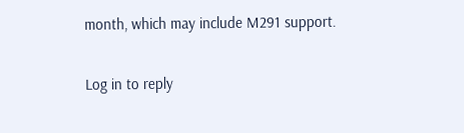month, which may include M291 support.

Log in to reply